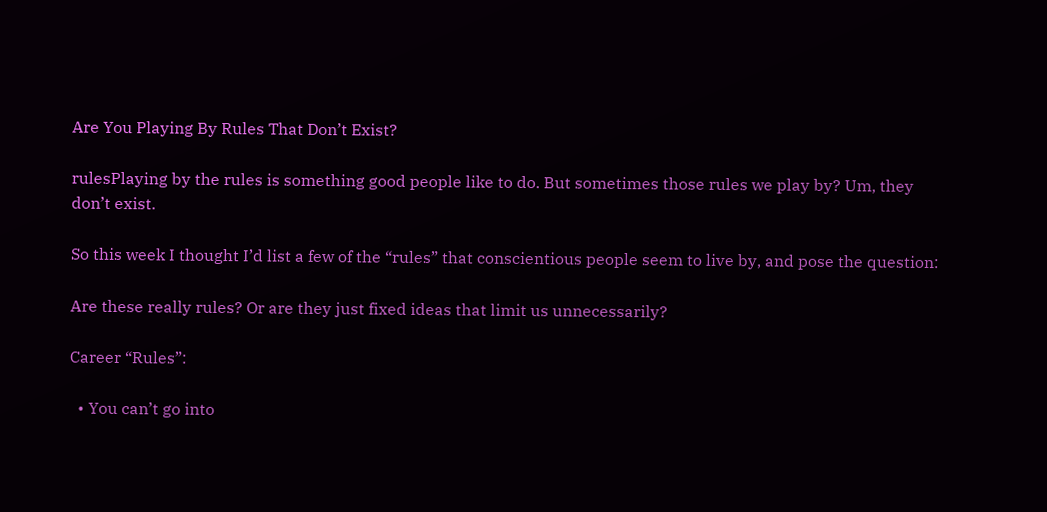Are You Playing By Rules That Don’t Exist?

rulesPlaying by the rules is something good people like to do. But sometimes those rules we play by? Um, they don’t exist.

So this week I thought I’d list a few of the “rules” that conscientious people seem to live by, and pose the question:

Are these really rules? Or are they just fixed ideas that limit us unnecessarily?

Career “Rules”:

  • You can’t go into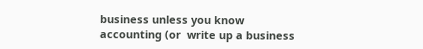business unless you know accounting (or  write up a business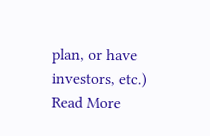plan, or have investors, etc.)
Read More